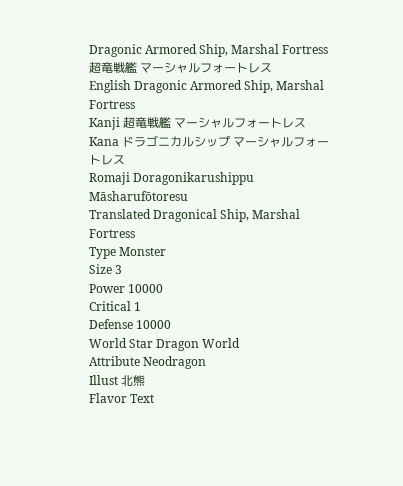Dragonic Armored Ship, Marshal Fortress
超竜戦艦 マーシャルフォートレス
English Dragonic Armored Ship, Marshal Fortress
Kanji 超竜戦艦 マーシャルフォートレス
Kana ドラゴニカルシップ マーシャルフォートレス
Romaji Doragonikarushippu Māsharufōtoresu
Translated Dragonical Ship, Marshal Fortress
Type Monster
Size 3
Power 10000
Critical 1
Defense 10000
World Star Dragon World
Attribute Neodragon
Illust 北熊
Flavor Text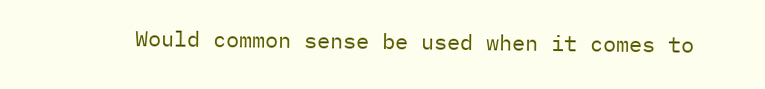Would common sense be used when it comes to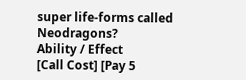super life-forms called Neodragons?
Ability / Effect
[Call Cost] [Pay 5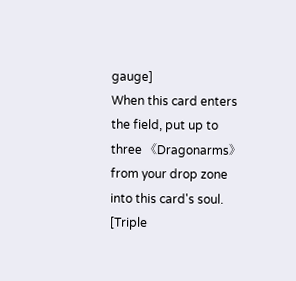gauge]
When this card enters the field, put up to three 《Dragonarms》 from your drop zone into this card's soul.
[Triple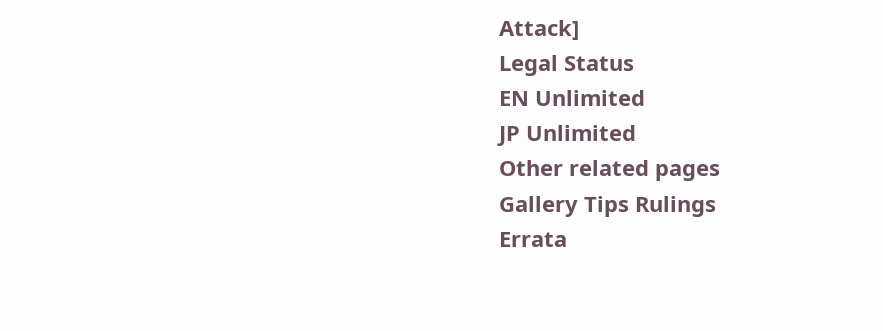Attack]
Legal Status
EN Unlimited
JP Unlimited
Other related pages
Gallery Tips Rulings
Errata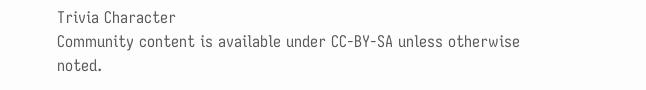Trivia Character
Community content is available under CC-BY-SA unless otherwise noted.